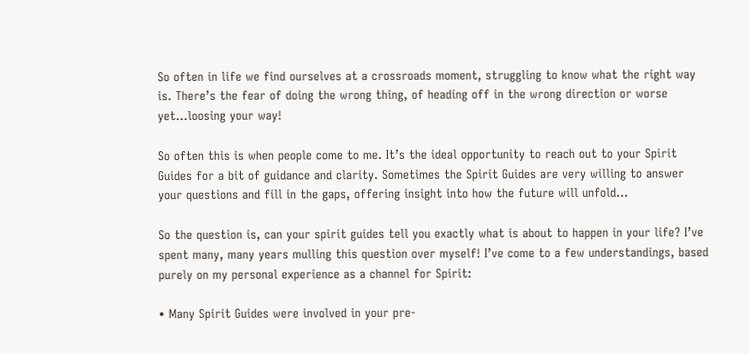So often in life we find ourselves at a crossroads moment, struggling to know what the right way is. There’s the fear of doing the wrong thing, of heading off in the wrong direction or worse yet…loosing your way!

So often this is when people come to me. It’s the ideal opportunity to reach out to your Spirit Guides for a bit of guidance and clarity. Sometimes the Spirit Guides are very willing to answer your questions and fill in the gaps, offering insight into how the future will unfold…

So the question is, can your spirit guides tell you exactly what is about to happen in your life? I’ve spent many, many years mulling this question over myself! I’ve come to a few understandings, based purely on my personal experience as a channel for Spirit:

• Many Spirit Guides were involved in your pre-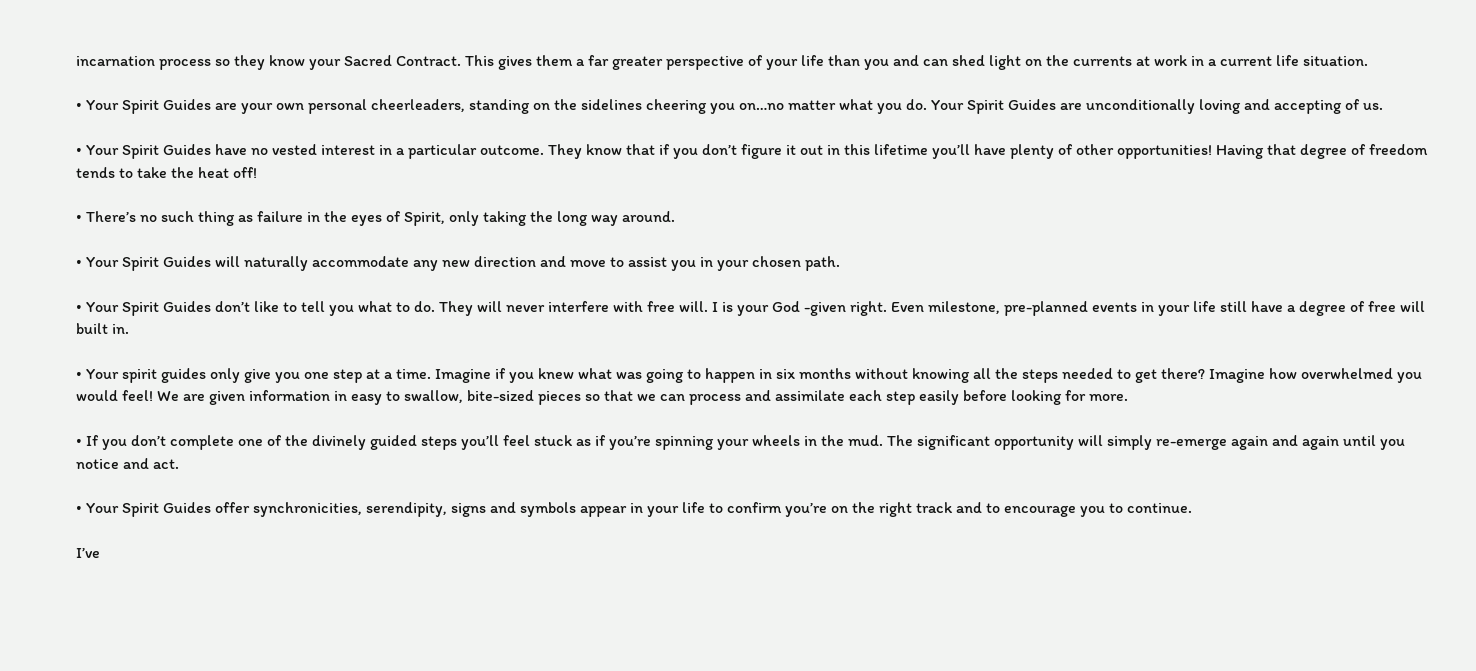incarnation process so they know your Sacred Contract. This gives them a far greater perspective of your life than you and can shed light on the currents at work in a current life situation.

• Your Spirit Guides are your own personal cheerleaders, standing on the sidelines cheering you on…no matter what you do. Your Spirit Guides are unconditionally loving and accepting of us.

• Your Spirit Guides have no vested interest in a particular outcome. They know that if you don’t figure it out in this lifetime you’ll have plenty of other opportunities! Having that degree of freedom tends to take the heat off!

• There’s no such thing as failure in the eyes of Spirit, only taking the long way around.

• Your Spirit Guides will naturally accommodate any new direction and move to assist you in your chosen path.

• Your Spirit Guides don’t like to tell you what to do. They will never interfere with free will. I is your God -given right. Even milestone, pre-planned events in your life still have a degree of free will built in.

• Your spirit guides only give you one step at a time. Imagine if you knew what was going to happen in six months without knowing all the steps needed to get there? Imagine how overwhelmed you would feel! We are given information in easy to swallow, bite-sized pieces so that we can process and assimilate each step easily before looking for more.

• If you don’t complete one of the divinely guided steps you’ll feel stuck as if you’re spinning your wheels in the mud. The significant opportunity will simply re-emerge again and again until you notice and act.

• Your Spirit Guides offer synchronicities, serendipity, signs and symbols appear in your life to confirm you’re on the right track and to encourage you to continue.

I’ve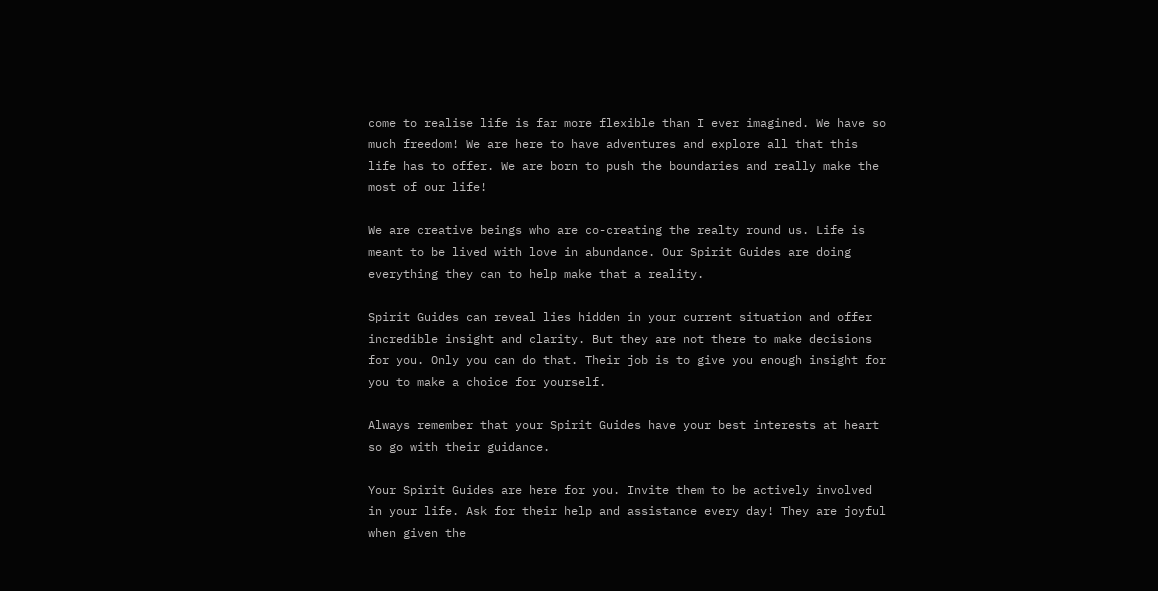come to realise life is far more flexible than I ever imagined. We have so much freedom! We are here to have adventures and explore all that this life has to offer. We are born to push the boundaries and really make the most of our life!

We are creative beings who are co-creating the realty round us. Life is meant to be lived with love in abundance. Our Spirit Guides are doing everything they can to help make that a reality.

Spirit Guides can reveal lies hidden in your current situation and offer incredible insight and clarity. But they are not there to make decisions for you. Only you can do that. Their job is to give you enough insight for you to make a choice for yourself.

Always remember that your Spirit Guides have your best interests at heart so go with their guidance.

Your Spirit Guides are here for you. Invite them to be actively involved in your life. Ask for their help and assistance every day! They are joyful when given the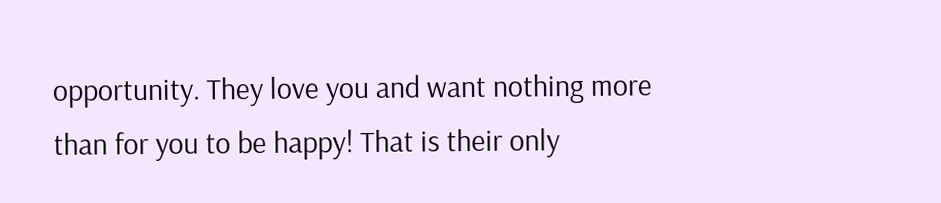opportunity. They love you and want nothing more than for you to be happy! That is their only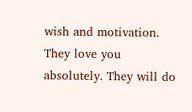wish and motivation. They love you absolutely. They will do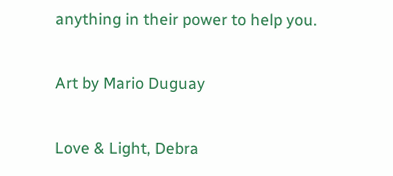anything in their power to help you.

Art by Mario Duguay

Love & Light, Debra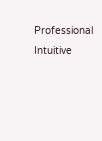Professional Intuitive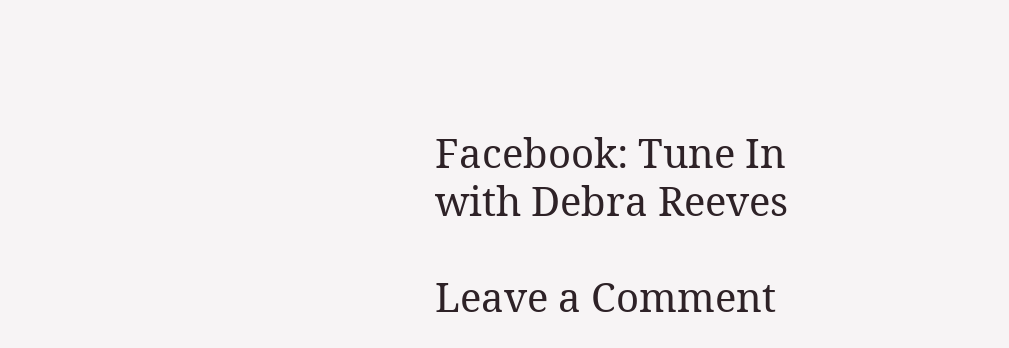Facebook: Tune In with Debra Reeves

Leave a Comment